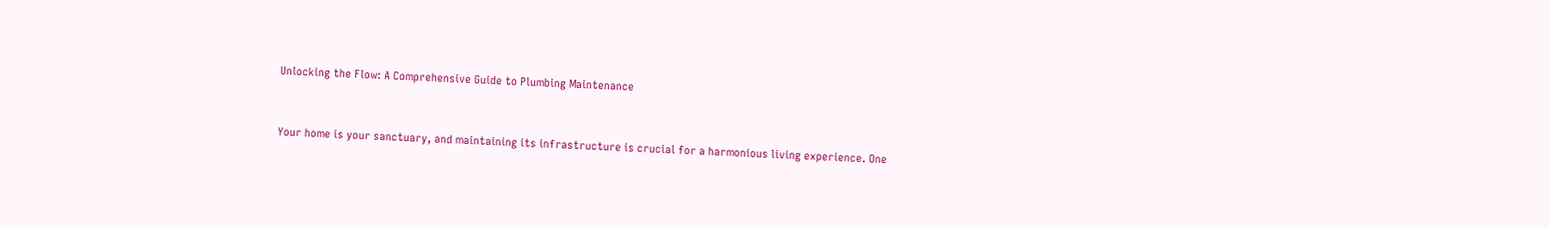Unlocking the Flow: A Comprehensive Guide to Plumbing Maintenance


Your home is your sanctuary, and maintaining its infrastructure is crucial for a harmonious living experience. One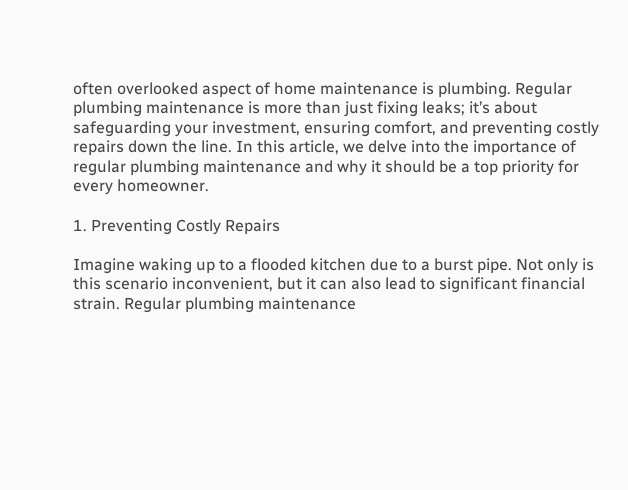often overlooked aspect of home maintenance is plumbing. Regular plumbing maintenance is more than just fixing leaks; it’s about safeguarding your investment, ensuring comfort, and preventing costly repairs down the line. In this article, we delve into the importance of regular plumbing maintenance and why it should be a top priority for every homeowner.

1. Preventing Costly Repairs

Imagine waking up to a flooded kitchen due to a burst pipe. Not only is this scenario inconvenient, but it can also lead to significant financial strain. Regular plumbing maintenance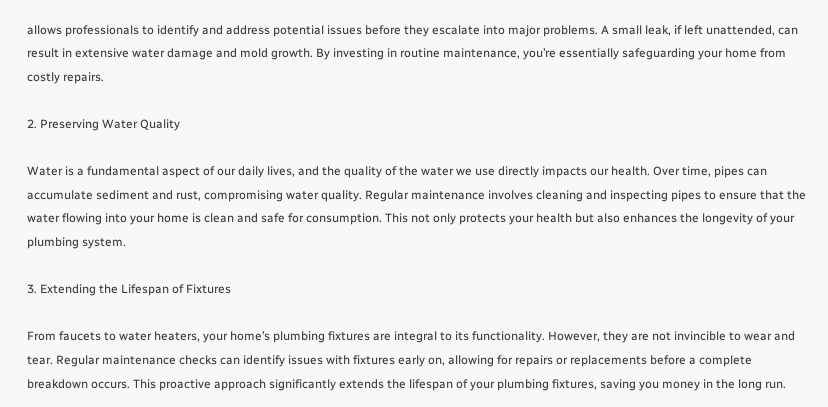allows professionals to identify and address potential issues before they escalate into major problems. A small leak, if left unattended, can result in extensive water damage and mold growth. By investing in routine maintenance, you’re essentially safeguarding your home from costly repairs.

2. Preserving Water Quality

Water is a fundamental aspect of our daily lives, and the quality of the water we use directly impacts our health. Over time, pipes can accumulate sediment and rust, compromising water quality. Regular maintenance involves cleaning and inspecting pipes to ensure that the water flowing into your home is clean and safe for consumption. This not only protects your health but also enhances the longevity of your plumbing system.

3. Extending the Lifespan of Fixtures

From faucets to water heaters, your home’s plumbing fixtures are integral to its functionality. However, they are not invincible to wear and tear. Regular maintenance checks can identify issues with fixtures early on, allowing for repairs or replacements before a complete breakdown occurs. This proactive approach significantly extends the lifespan of your plumbing fixtures, saving you money in the long run.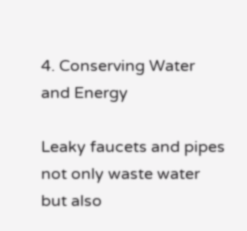4. Conserving Water and Energy

Leaky faucets and pipes not only waste water but also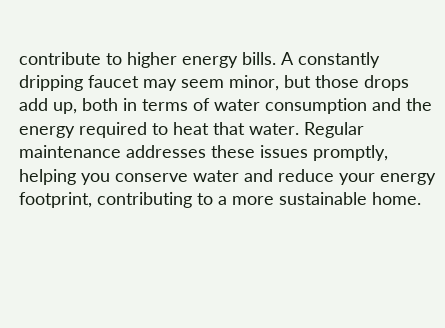contribute to higher energy bills. A constantly dripping faucet may seem minor, but those drops add up, both in terms of water consumption and the energy required to heat that water. Regular maintenance addresses these issues promptly, helping you conserve water and reduce your energy footprint, contributing to a more sustainable home.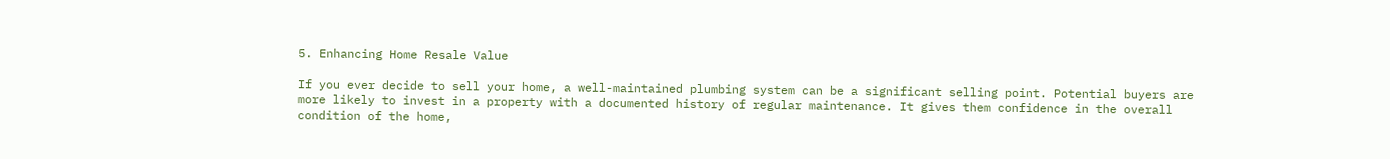5. Enhancing Home Resale Value

If you ever decide to sell your home, a well-maintained plumbing system can be a significant selling point. Potential buyers are more likely to invest in a property with a documented history of regular maintenance. It gives them confidence in the overall condition of the home,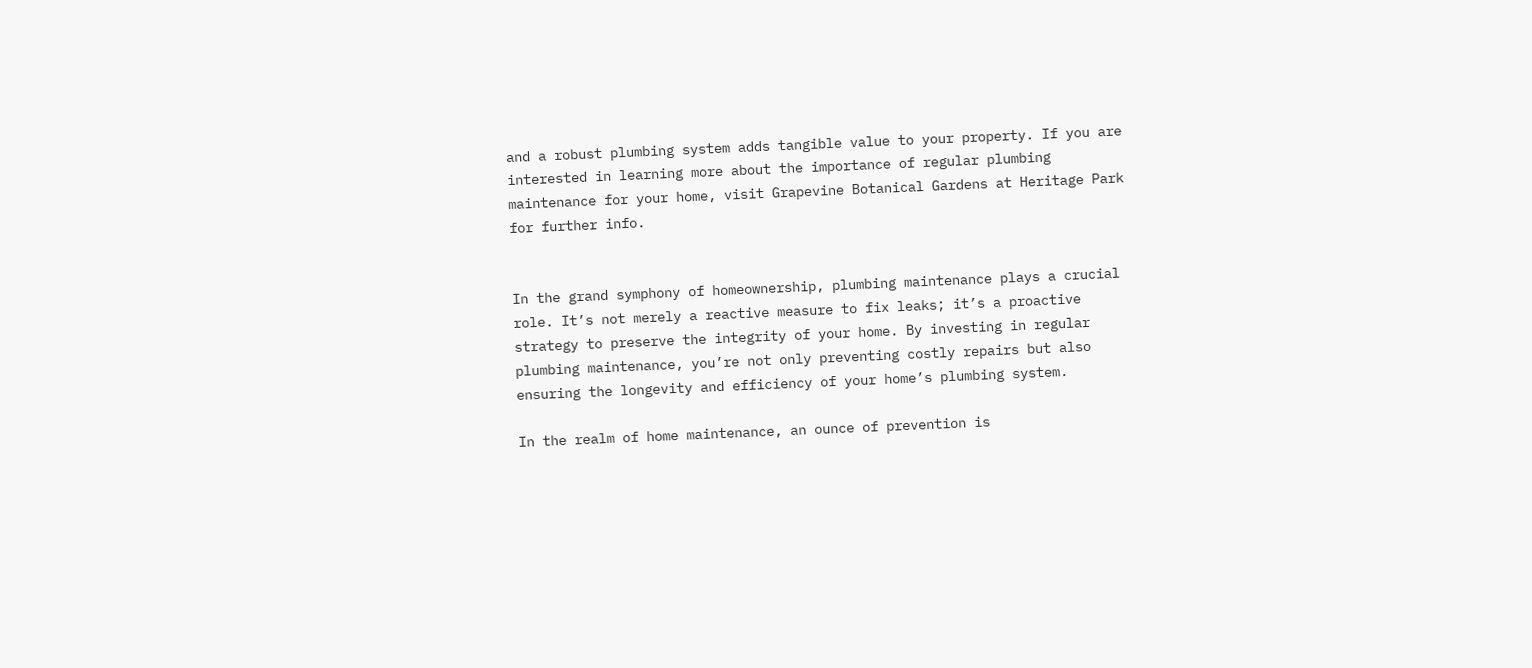and a robust plumbing system adds tangible value to your property. If you are interested in learning more about the importance of regular plumbing maintenance for your home, visit Grapevine Botanical Gardens at Heritage Park for further info.


In the grand symphony of homeownership, plumbing maintenance plays a crucial role. It’s not merely a reactive measure to fix leaks; it’s a proactive strategy to preserve the integrity of your home. By investing in regular plumbing maintenance, you’re not only preventing costly repairs but also ensuring the longevity and efficiency of your home’s plumbing system.

In the realm of home maintenance, an ounce of prevention is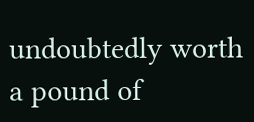undoubtedly worth a pound of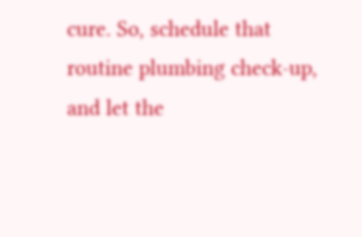cure. So, schedule that routine plumbing check-up, and let the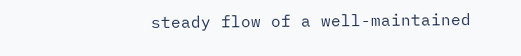steady flow of a well-maintained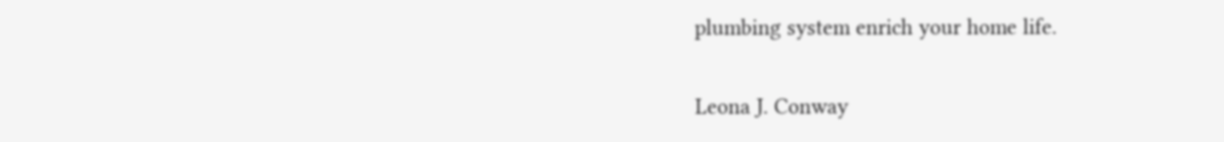plumbing system enrich your home life.

Leona J. Conway